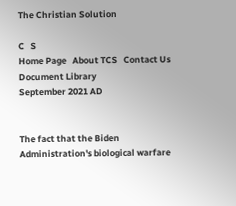The Christian Solution

C   S
Home Page   About TCS   Contact Us   Document Library
September 2021 AD


The fact that the Biden Administration's biological warfare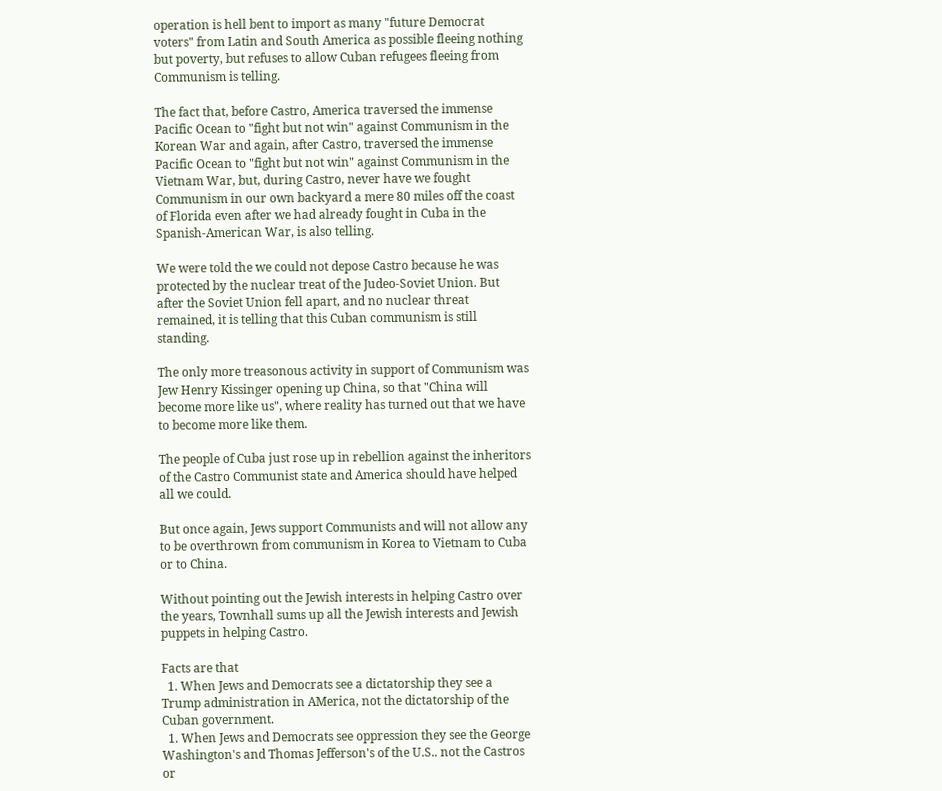operation is hell bent to import as many "future Democrat voters" from Latin and South America as possible fleeing nothing but poverty, but refuses to allow Cuban refugees fleeing from Communism is telling.

The fact that, before Castro, America traversed the immense Pacific Ocean to "fight but not win" against Communism in the Korean War and again, after Castro, traversed the immense Pacific Ocean to "fight but not win" against Communism in the Vietnam War, but, during Castro, never have we fought Communism in our own backyard a mere 80 miles off the coast of Florida even after we had already fought in Cuba in the Spanish-American War, is also telling.

We were told the we could not depose Castro because he was protected by the nuclear treat of the Judeo-Soviet Union. But after the Soviet Union fell apart, and no nuclear threat remained, it is telling that this Cuban communism is still standing.

The only more treasonous activity in support of Communism was Jew Henry Kissinger opening up China, so that "China will become more like us", where reality has turned out that we have to become more like them.

The people of Cuba just rose up in rebellion against the inheritors of the Castro Communist state and America should have helped all we could.

But once again, Jews support Communists and will not allow any to be overthrown from communism in Korea to Vietnam to Cuba or to China.

Without pointing out the Jewish interests in helping Castro over the years, Townhall sums up all the Jewish interests and Jewish puppets in helping Castro.

Facts are that
  1. When Jews and Democrats see a dictatorship they see a Trump administration in AMerica, not the dictatorship of the Cuban government.
  1. When Jews and Democrats see oppression they see the George Washington's and Thomas Jefferson's of the U.S.. not the Castros or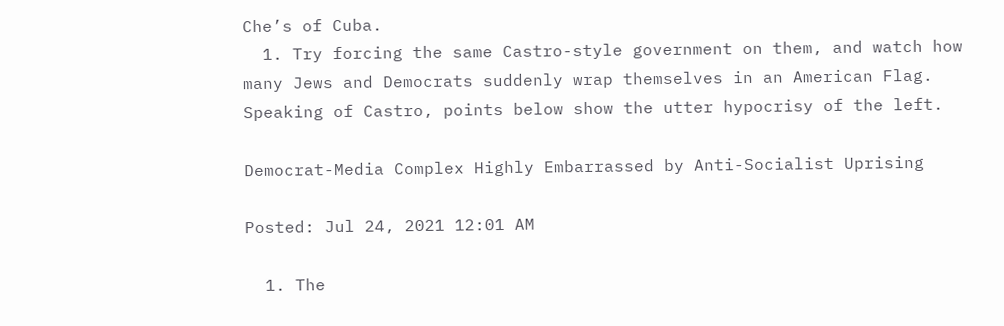Che’s of Cuba.
  1. Try forcing the same Castro-style government on them, and watch how many Jews and Democrats suddenly wrap themselves in an American Flag.
Speaking of Castro, points below show the utter hypocrisy of the left.

Democrat-Media Complex Highly Embarrassed by Anti-Socialist Uprising

Posted: Jul 24, 2021 12:01 AM

  1. The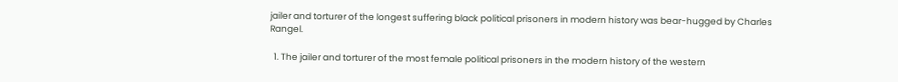jailer and torturer of the longest suffering black political prisoners in modern history was bear-hugged by Charles Rangel.

  1. The jailer and torturer of the most female political prisoners in the modern history of the western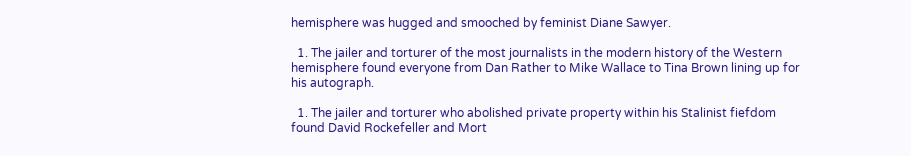hemisphere was hugged and smooched by feminist Diane Sawyer.

  1. The jailer and torturer of the most journalists in the modern history of the Western hemisphere found everyone from Dan Rather to Mike Wallace to Tina Brown lining up for his autograph.

  1. The jailer and torturer who abolished private property within his Stalinist fiefdom found David Rockefeller and Mort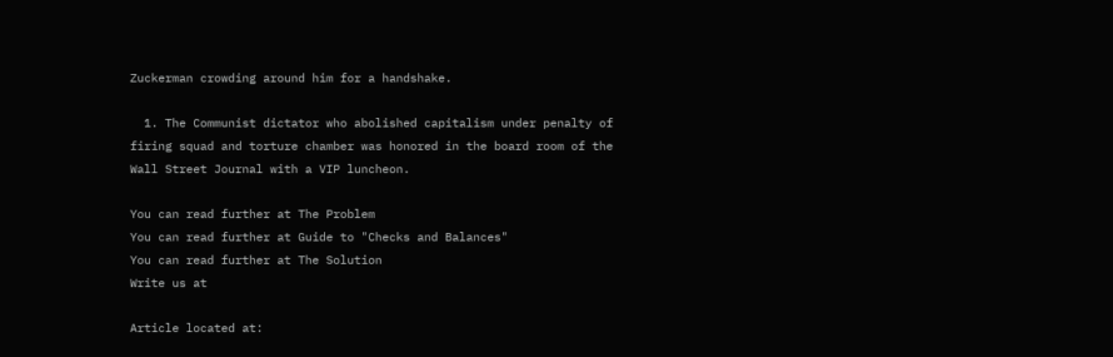Zuckerman crowding around him for a handshake.

  1. The Communist dictator who abolished capitalism under penalty of firing squad and torture chamber was honored in the board room of the Wall Street Journal with a VIP luncheon.

You can read further at The Problem
You can read further at Guide to "Checks and Balances"
You can read further at The Solution
Write us at

Article located at: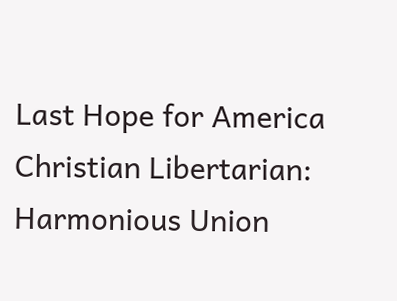Last Hope for America
Christian Libertarian: Harmonious Union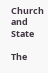Church and State

The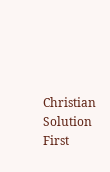Christian Solution             First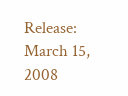Release: March 15, 2008